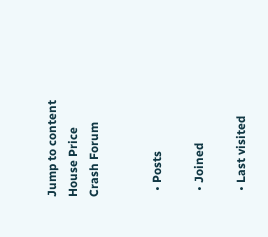Jump to content
House Price Crash Forum


  • Posts

  • Joined

  • Last visited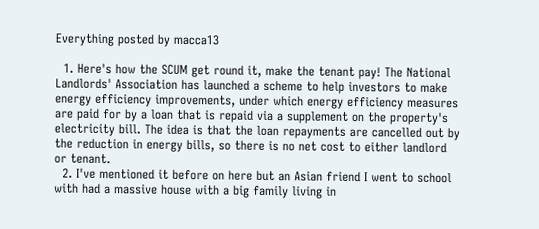Everything posted by macca13

  1. Here's how the SCUM get round it, make the tenant pay! The National Landlords' Association has launched a scheme to help investors to make energy efficiency improvements, under which energy efficiency measures are paid for by a loan that is repaid via a supplement on the property's electricity bill. The idea is that the loan repayments are cancelled out by the reduction in energy bills, so there is no net cost to either landlord or tenant.
  2. I've mentioned it before on here but an Asian friend I went to school with had a massive house with a big family living in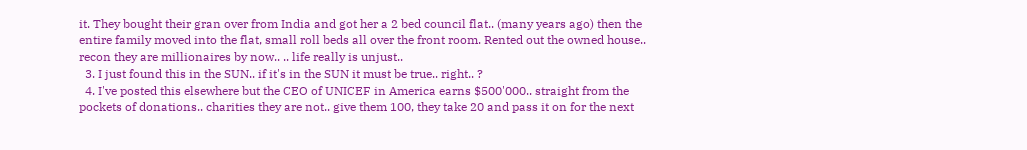it. They bought their gran over from India and got her a 2 bed council flat.. (many years ago) then the entire family moved into the flat, small roll beds all over the front room. Rented out the owned house.. recon they are millionaires by now.. .. life really is unjust..
  3. I just found this in the SUN.. if it's in the SUN it must be true.. right.. ?
  4. I've posted this elsewhere but the CEO of UNICEF in America earns $500'000.. straight from the pockets of donations.. charities they are not.. give them 100, they take 20 and pass it on for the next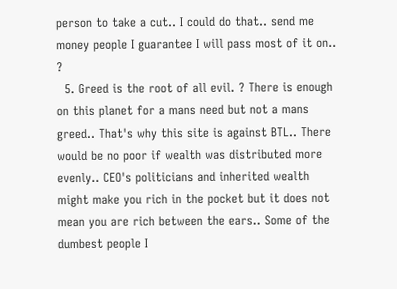person to take a cut.. I could do that.. send me money people I guarantee I will pass most of it on.. ?
  5. Greed is the root of all evil. ? There is enough on this planet for a mans need but not a mans greed.. That's why this site is against BTL.. There would be no poor if wealth was distributed more evenly.. CEO's politicians and inherited wealth might make you rich in the pocket but it does not mean you are rich between the ears.. Some of the dumbest people I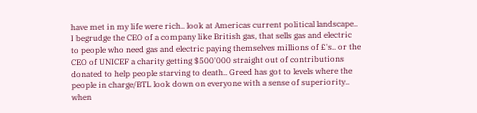have met in my life were rich.. look at Americas current political landscape.. I begrudge the CEO of a company like British gas, that sells gas and electric to people who need gas and electric paying themselves millions of £'s.. or the CEO of UNICEF a charity getting $500'000 straight out of contributions donated to help people starving to death.. Greed has got to levels where the people in charge/BTL look down on everyone with a sense of superiority.. when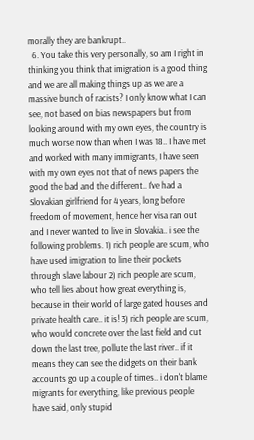morally they are bankrupt..
  6. You take this very personally, so am I right in thinking you think that imigration is a good thing and we are all making things up as we are a massive bunch of racists? I only know what I can see, not based on bias newspapers but from looking around with my own eyes, the country is much worse now than when I was 18.. I have met and worked with many immigrants, I have seen with my own eyes not that of news papers the good the bad and the different.. I've had a Slovakian girlfriend for 4 years, long before freedom of movement, hence her visa ran out and I never wanted to live in Slovakia.. i see the following problems. 1) rich people are scum, who have used imigration to line their pockets through slave labour 2) rich people are scum, who tell lies about how great everything is, because in their world of large gated houses and private health care.. it is! 3) rich people are scum, who would concrete over the last field and cut down the last tree, pollute the last river.. if it means they can see the didgets on their bank accounts go up a couple of times.. i don't blame migrants for everything, like previous people have said, only stupid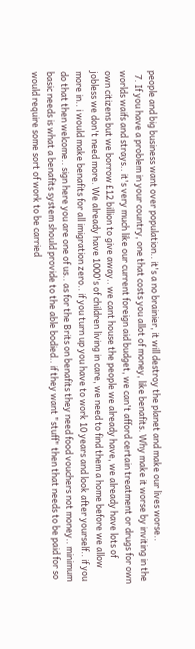people and big business want over population.. it's a no brainier, it will destroy the planet and make our lives worse..
  7. If you have a problem in your country, one that costs you allot of money, like benafits. Why make it worse by inviting in the worlds waifs and strays.. it's very much like our current foreign aid budget, we can't afford certain treatment or drugs for own own citizens but we borrow £12 billion to give away.. we cant house the people we already have, we already have lots of jobless we don't need more. We already have 1000's of children living in care, we need to find them a home before we allow more in.. i would make benafits for all imigration zero.. if you turn up you have to work 10 years and look after yourself.. if you do that then welcome.. sign here you are one of us.. as for the Brits on benafits they need food vouchers not money.. minimum basic needs is what a benafits system should provide to the able bodied.. if they want "stuff" then that needs to be paid for so would require some sort of work to be carried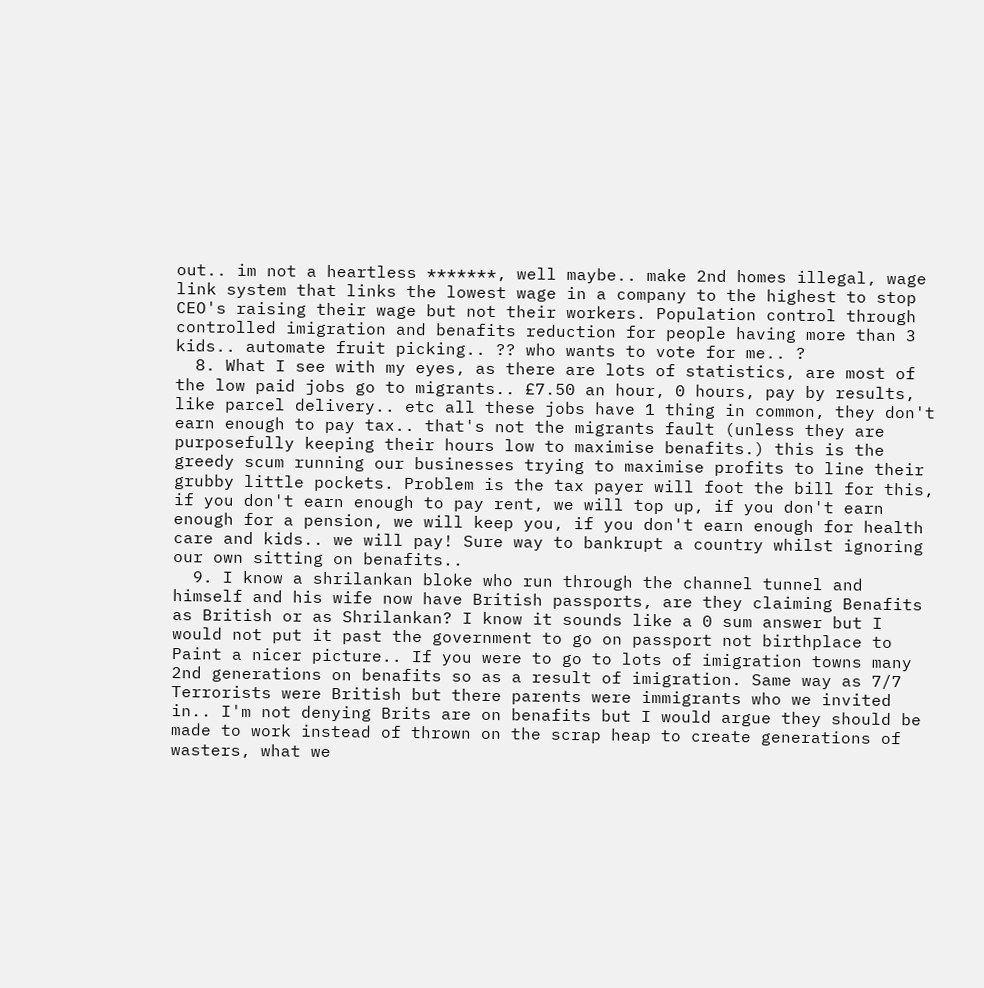out.. im not a heartless *******, well maybe.. make 2nd homes illegal, wage link system that links the lowest wage in a company to the highest to stop CEO's raising their wage but not their workers. Population control through controlled imigration and benafits reduction for people having more than 3 kids.. automate fruit picking.. ?? who wants to vote for me.. ?
  8. What I see with my eyes, as there are lots of statistics, are most of the low paid jobs go to migrants.. £7.50 an hour, 0 hours, pay by results, like parcel delivery.. etc all these jobs have 1 thing in common, they don't earn enough to pay tax.. that's not the migrants fault (unless they are purposefully keeping their hours low to maximise benafits.) this is the greedy scum running our businesses trying to maximise profits to line their grubby little pockets. Problem is the tax payer will foot the bill for this, if you don't earn enough to pay rent, we will top up, if you don't earn enough for a pension, we will keep you, if you don't earn enough for health care and kids.. we will pay! Sure way to bankrupt a country whilst ignoring our own sitting on benafits..
  9. I know a shrilankan bloke who run through the channel tunnel and himself and his wife now have British passports, are they claiming Benafits as British or as Shrilankan? I know it sounds like a 0 sum answer but I would not put it past the government to go on passport not birthplace to Paint a nicer picture.. If you were to go to lots of imigration towns many 2nd generations on benafits so as a result of imigration. Same way as 7/7 Terrorists were British but there parents were immigrants who we invited in.. I'm not denying Brits are on benafits but I would argue they should be made to work instead of thrown on the scrap heap to create generations of wasters, what we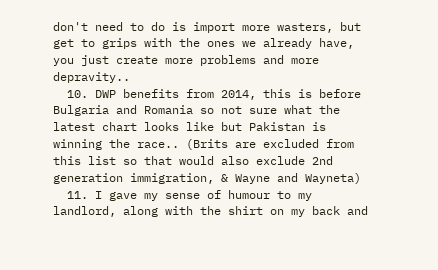don't need to do is import more wasters, but get to grips with the ones we already have, you just create more problems and more depravity..
  10. DWP benefits from 2014, this is before Bulgaria and Romania so not sure what the latest chart looks like but Pakistan is winning the race.. (Brits are excluded from this list so that would also exclude 2nd generation immigration, & Wayne and Wayneta)
  11. I gave my sense of humour to my landlord, along with the shirt on my back and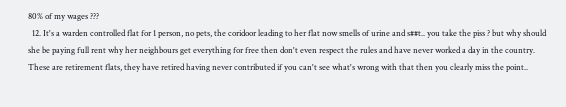80% of my wages ???
  12. It's a warden controlled flat for 1 person, no pets, the coridoor leading to her flat now smells of urine and s##t.. you take the piss ? but why should she be paying full rent why her neighbours get everything for free then don't even respect the rules and have never worked a day in the country. These are retirement flats, they have retired having never contributed if you can't see what's wrong with that then you clearly miss the point..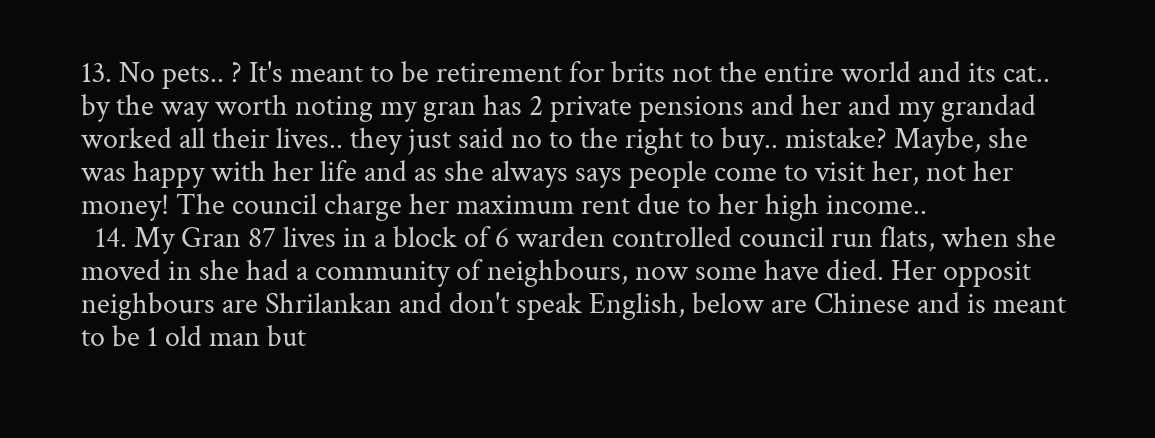13. No pets.. ? It's meant to be retirement for brits not the entire world and its cat.. by the way worth noting my gran has 2 private pensions and her and my grandad worked all their lives.. they just said no to the right to buy.. mistake? Maybe, she was happy with her life and as she always says people come to visit her, not her money! The council charge her maximum rent due to her high income..
  14. My Gran 87 lives in a block of 6 warden controlled council run flats, when she moved in she had a community of neighbours, now some have died. Her opposit neighbours are Shrilankan and don't speak English, below are Chinese and is meant to be 1 old man but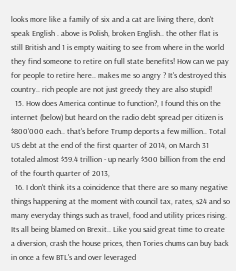looks more like a family of six and a cat are living there, don't speak English . above is Polish, broken English.. the other flat is still British and 1 is empty waiting to see from where in the world they find someone to retire on full state benefits! How can we pay for people to retire here.. makes me so angry ? It's destroyed this country.. rich people are not just greedy they are also stupid!
  15. How does America continue to function?, I found this on the internet (below) but heard on the radio debt spread per citizen is $800'000 each.. that's before Trump deports a few million.. Total US debt at the end of the first quarter of 2014, on March 31 totaled almost $59.4 trillion - up nearly $500 billion from the end of the fourth quarter of 2013,
  16. I don't think its a coincidence that there are so many negative things happening at the moment with council tax, rates, s24 and so many everyday things such as travel, food and utility prices rising. Its all being blamed on Brexit.. Like you said great time to create a diversion, crash the house prices, then Tories chums can buy back in once a few BTL's and over leveraged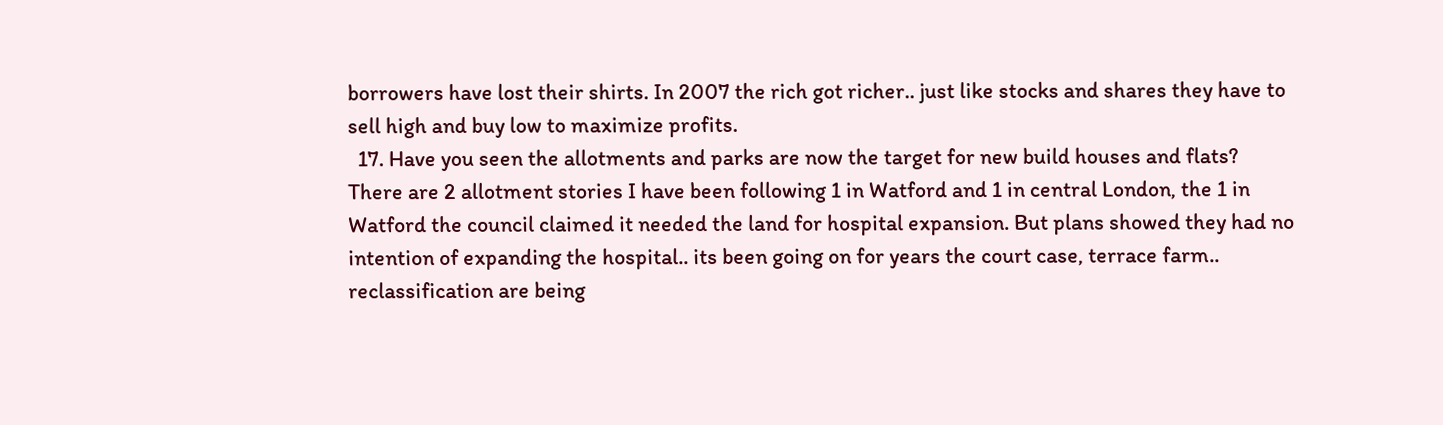borrowers have lost their shirts. In 2007 the rich got richer.. just like stocks and shares they have to sell high and buy low to maximize profits.
  17. Have you seen the allotments and parks are now the target for new build houses and flats? There are 2 allotment stories I have been following 1 in Watford and 1 in central London, the 1 in Watford the council claimed it needed the land for hospital expansion. But plans showed they had no intention of expanding the hospital.. its been going on for years the court case, terrace farm.. reclassification are being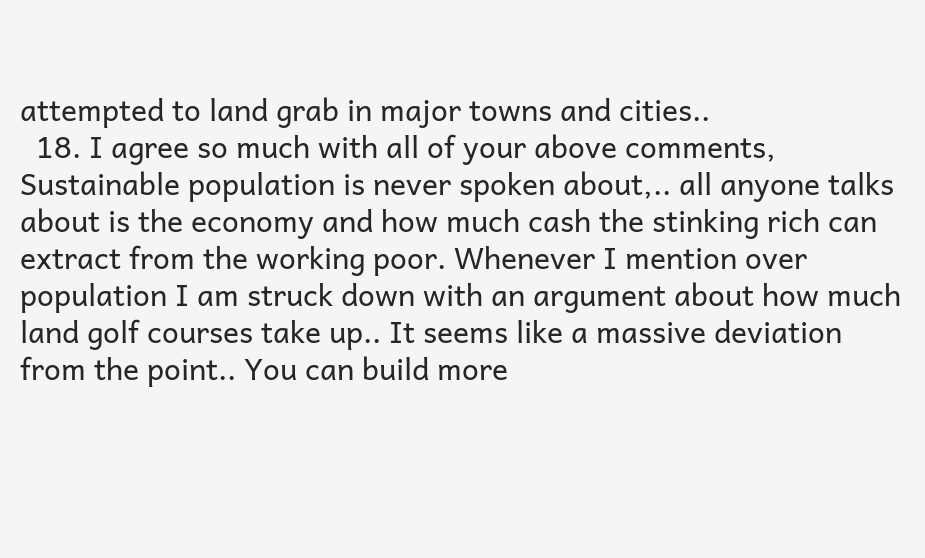attempted to land grab in major towns and cities..
  18. I agree so much with all of your above comments, Sustainable population is never spoken about,.. all anyone talks about is the economy and how much cash the stinking rich can extract from the working poor. Whenever I mention over population I am struck down with an argument about how much land golf courses take up.. It seems like a massive deviation from the point.. You can build more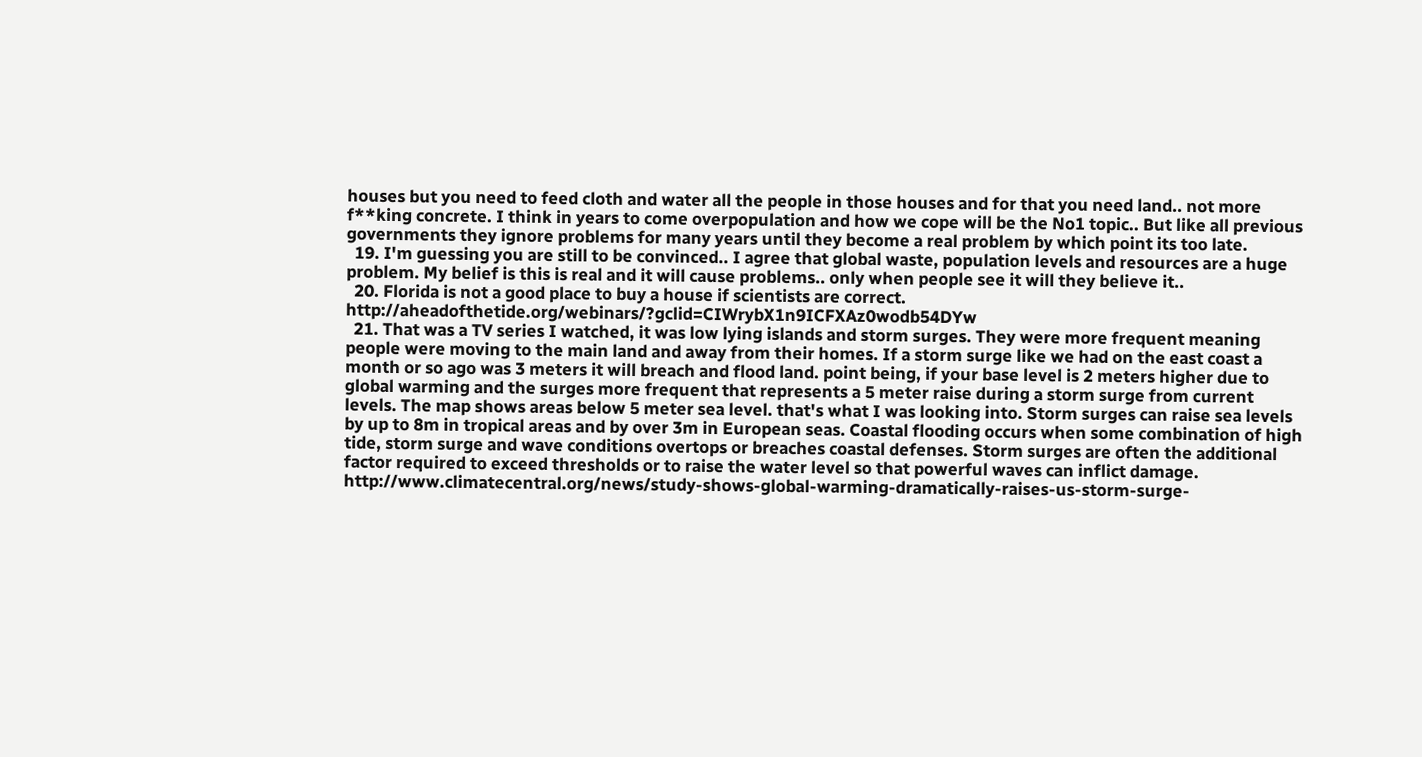houses but you need to feed cloth and water all the people in those houses and for that you need land.. not more f**king concrete. I think in years to come overpopulation and how we cope will be the No1 topic.. But like all previous governments they ignore problems for many years until they become a real problem by which point its too late.
  19. I'm guessing you are still to be convinced.. I agree that global waste, population levels and resources are a huge problem. My belief is this is real and it will cause problems.. only when people see it will they believe it..
  20. Florida is not a good place to buy a house if scientists are correct. http://aheadofthetide.org/webinars/?gclid=CIWrybX1n9ICFXAz0wodb54DYw
  21. That was a TV series I watched, it was low lying islands and storm surges. They were more frequent meaning people were moving to the main land and away from their homes. If a storm surge like we had on the east coast a month or so ago was 3 meters it will breach and flood land. point being, if your base level is 2 meters higher due to global warming and the surges more frequent that represents a 5 meter raise during a storm surge from current levels. The map shows areas below 5 meter sea level. that's what I was looking into. Storm surges can raise sea levels by up to 8m in tropical areas and by over 3m in European seas. Coastal flooding occurs when some combination of high tide, storm surge and wave conditions overtops or breaches coastal defenses. Storm surges are often the additional factor required to exceed thresholds or to raise the water level so that powerful waves can inflict damage. http://www.climatecentral.org/news/study-shows-global-warming-dramatically-raises-us-storm-surge-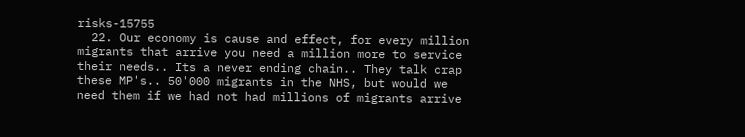risks-15755
  22. Our economy is cause and effect, for every million migrants that arrive you need a million more to service their needs.. Its a never ending chain.. They talk crap these MP's.. 50'000 migrants in the NHS, but would we need them if we had not had millions of migrants arrive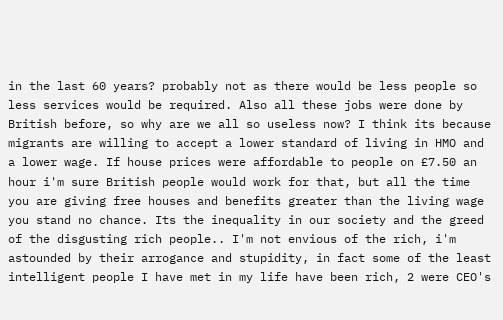in the last 60 years? probably not as there would be less people so less services would be required. Also all these jobs were done by British before, so why are we all so useless now? I think its because migrants are willing to accept a lower standard of living in HMO and a lower wage. If house prices were affordable to people on £7.50 an hour i'm sure British people would work for that, but all the time you are giving free houses and benefits greater than the living wage you stand no chance. Its the inequality in our society and the greed of the disgusting rich people.. I'm not envious of the rich, i'm astounded by their arrogance and stupidity, in fact some of the least intelligent people I have met in my life have been rich, 2 were CEO's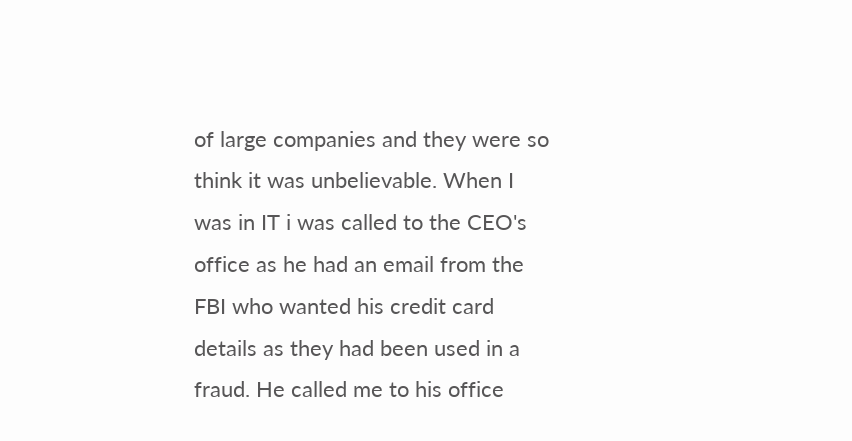of large companies and they were so think it was unbelievable. When I was in IT i was called to the CEO's office as he had an email from the FBI who wanted his credit card details as they had been used in a fraud. He called me to his office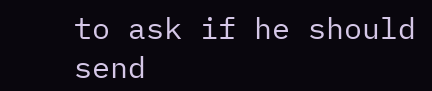to ask if he should send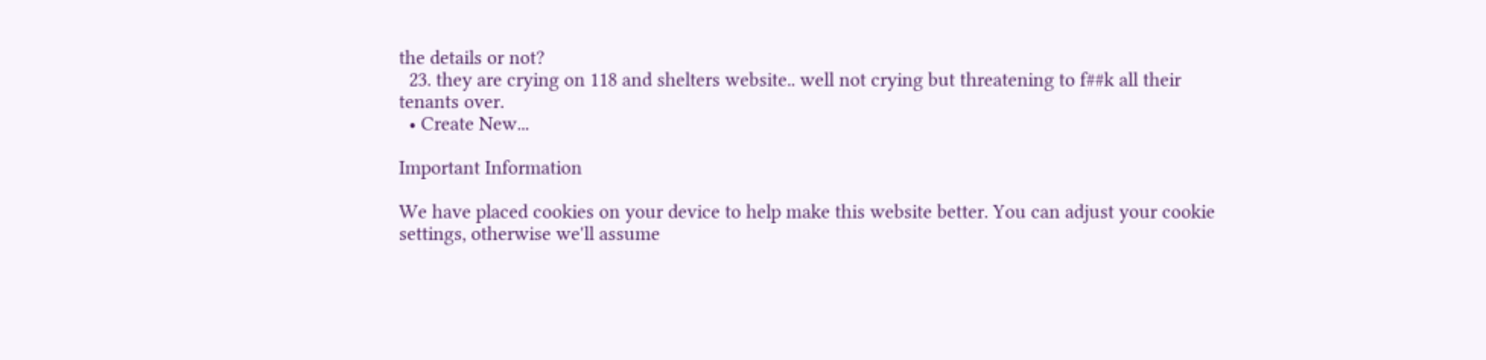the details or not?
  23. they are crying on 118 and shelters website.. well not crying but threatening to f##k all their tenants over.
  • Create New...

Important Information

We have placed cookies on your device to help make this website better. You can adjust your cookie settings, otherwise we'll assume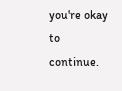you're okay to continue.